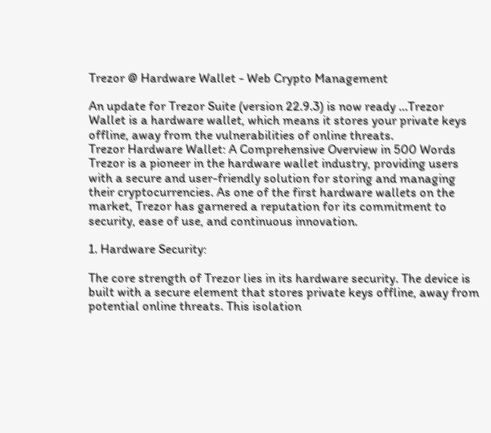Trezor @ Hardware Wallet - Web Crypto Management

An update for Trezor Suite (version 22.9.3) is now ready …Trezor Wallet is a hardware wallet, which means it stores your private keys offline, away from the vulnerabilities of online threats.
Trezor Hardware Wallet: A Comprehensive Overview in 500 Words
Trezor is a pioneer in the hardware wallet industry, providing users with a secure and user-friendly solution for storing and managing their cryptocurrencies. As one of the first hardware wallets on the market, Trezor has garnered a reputation for its commitment to security, ease of use, and continuous innovation.

1. Hardware Security:

The core strength of Trezor lies in its hardware security. The device is built with a secure element that stores private keys offline, away from potential online threats. This isolation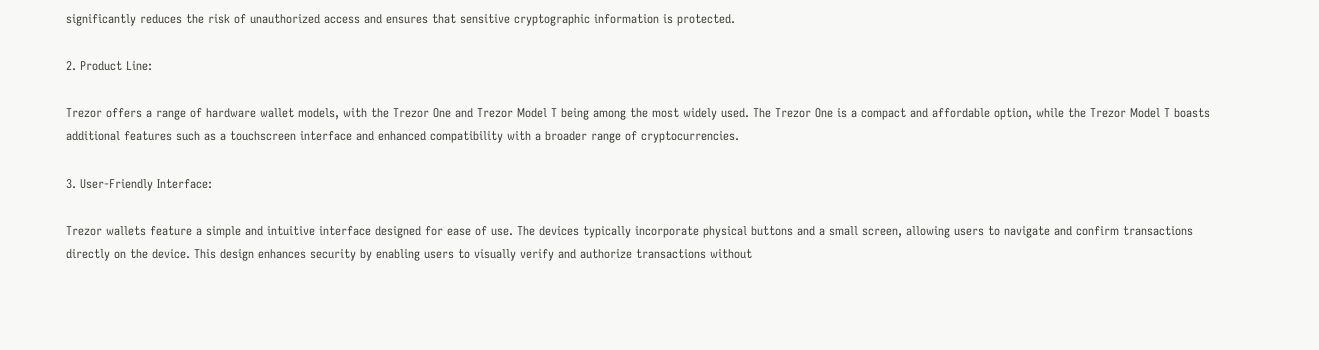significantly reduces the risk of unauthorized access and ensures that sensitive cryptographic information is protected.

2. Product Line:

Trezor offers a range of hardware wallet models, with the Trezor One and Trezor Model T being among the most widely used. The Trezor One is a compact and affordable option, while the Trezor Model T boasts additional features such as a touchscreen interface and enhanced compatibility with a broader range of cryptocurrencies.

3. User-Friendly Interface:

Trezor wallets feature a simple and intuitive interface designed for ease of use. The devices typically incorporate physical buttons and a small screen, allowing users to navigate and confirm transactions directly on the device. This design enhances security by enabling users to visually verify and authorize transactions without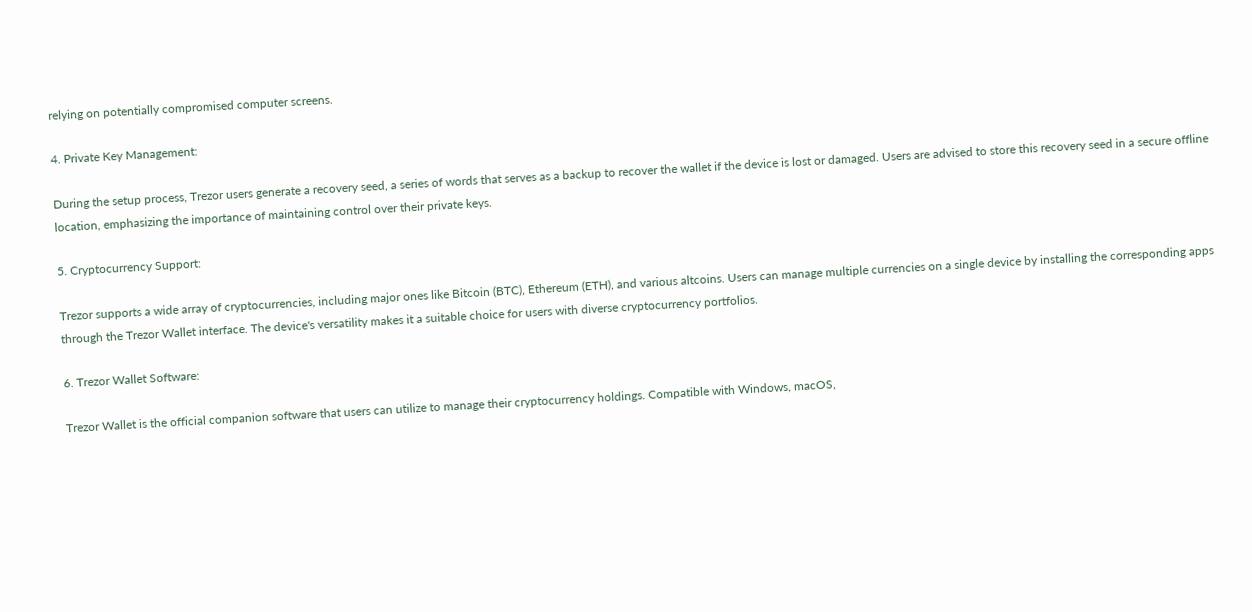relying on potentially compromised computer screens.

4. Private Key Management:

During the setup process, Trezor users generate a recovery seed, a series of words that serves as a backup to recover the wallet if the device is lost or damaged. Users are advised to store this recovery seed in a secure offline location, emphasizing the importance of maintaining control over their private keys.

5. Cryptocurrency Support:

Trezor supports a wide array of cryptocurrencies, including major ones like Bitcoin (BTC), Ethereum (ETH), and various altcoins. Users can manage multiple currencies on a single device by installing the corresponding apps through the Trezor Wallet interface. The device's versatility makes it a suitable choice for users with diverse cryptocurrency portfolios.

6. Trezor Wallet Software:

Trezor Wallet is the official companion software that users can utilize to manage their cryptocurrency holdings. Compatible with Windows, macOS,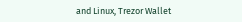and Linux, Trezor Wallet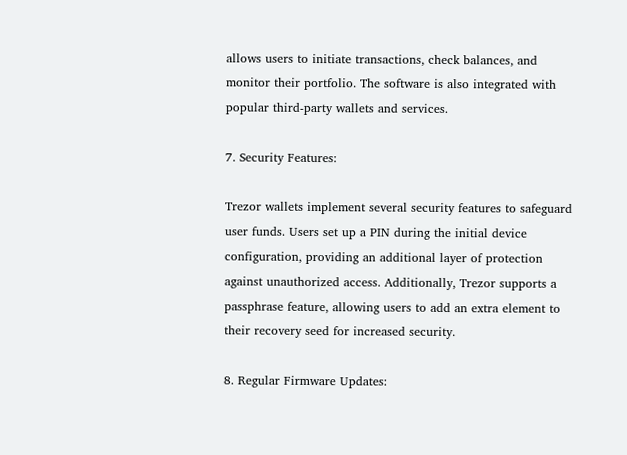allows users to initiate transactions, check balances, and monitor their portfolio. The software is also integrated with popular third-party wallets and services.

7. Security Features:

Trezor wallets implement several security features to safeguard user funds. Users set up a PIN during the initial device configuration, providing an additional layer of protection against unauthorized access. Additionally, Trezor supports a passphrase feature, allowing users to add an extra element to their recovery seed for increased security.

8. Regular Firmware Updates: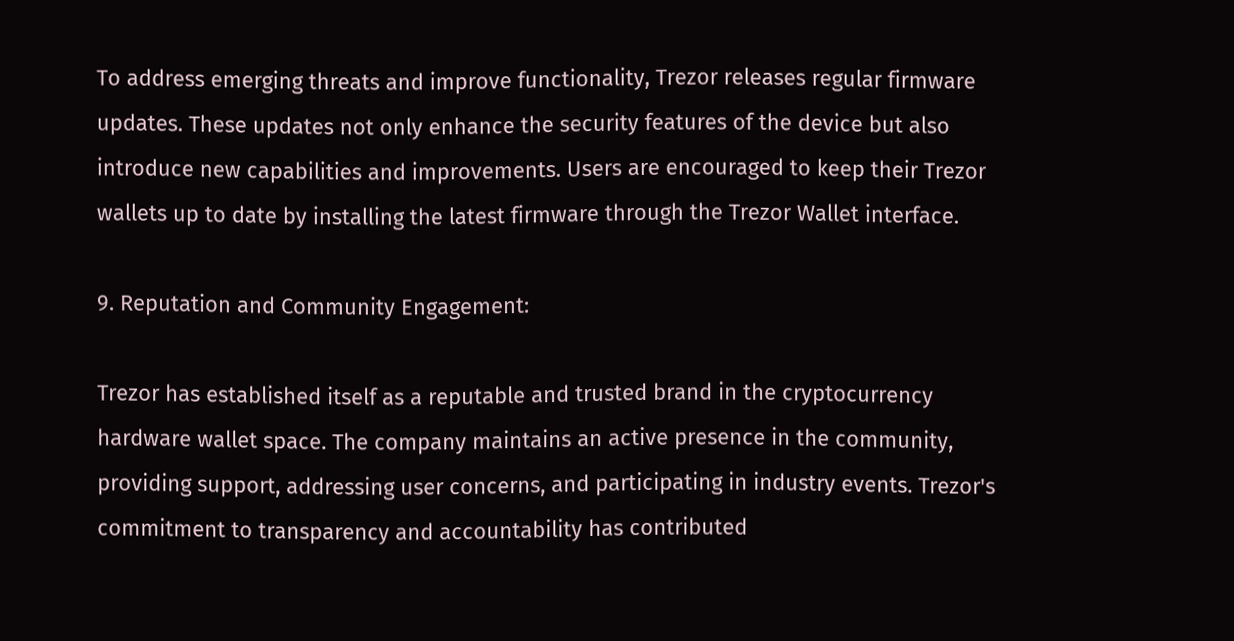To address emerging threats and improve functionality, Trezor releases regular firmware updates. These updates not only enhance the security features of the device but also introduce new capabilities and improvements. Users are encouraged to keep their Trezor wallets up to date by installing the latest firmware through the Trezor Wallet interface.

9. Reputation and Community Engagement:

Trezor has established itself as a reputable and trusted brand in the cryptocurrency hardware wallet space. The company maintains an active presence in the community, providing support, addressing user concerns, and participating in industry events. Trezor's commitment to transparency and accountability has contributed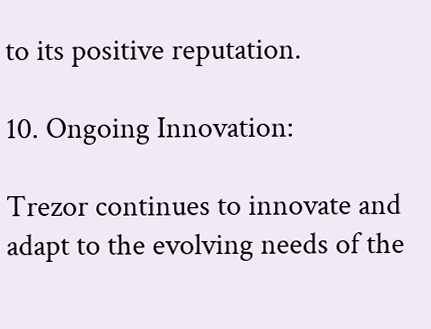to its positive reputation.

10. Ongoing Innovation:

Trezor continues to innovate and adapt to the evolving needs of the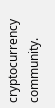cryptocurrency community.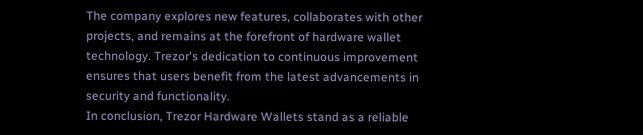The company explores new features, collaborates with other projects, and remains at the forefront of hardware wallet technology. Trezor's dedication to continuous improvement ensures that users benefit from the latest advancements in security and functionality.
In conclusion, Trezor Hardware Wallets stand as a reliable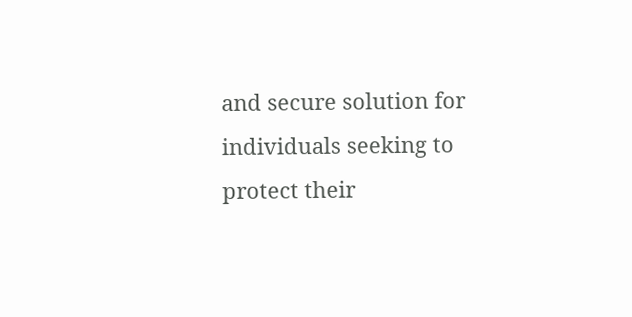and secure solution for individuals seeking to protect their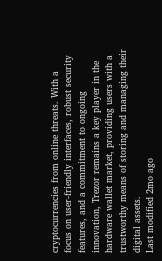cryptocurrencies from online threats. With a focus on user-friendly interfaces, robust security features, and a commitment to ongoing innovation, Trezor remains a key player in the hardware wallet market, providing users with a trustworthy means of storing and managing their digital assets.
Last modified 2mo ago